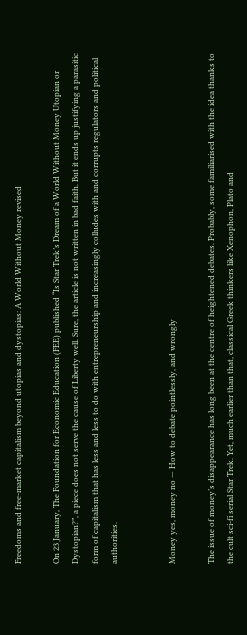Freedoms and free-market capitalism beyond utopias and dystopias: A World Without Money revised

On 23 January, The Foundation for Economic Education (FEE) published “Is Star Trek’s Dream of a World Without Money Utopian or Dystopian?”, a piece does not serve the cause of Liberty well. Sure, the article is not written in bad faith. But it ends up justifying a parasitic form of capitalism that has less and less to do with entrepreneurship and increasingly colludes with and corrupts regulators and political authorities.


Money yes, money no — How to debate pointlessly, and wrongly

The issue of money’s disappearance has long been at the centre of heightened debates. Probably, some familiarised with the idea thanks to the cult sci-fi serial Star Trek. Yet, much earlier than that, classical Greek thinkers like Xenophon, Plato and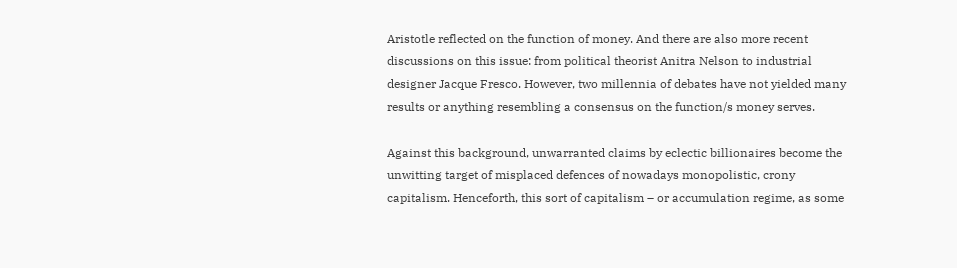Aristotle reflected on the function of money. And there are also more recent discussions on this issue: from political theorist Anitra Nelson to industrial designer Jacque Fresco. However, two millennia of debates have not yielded many results or anything resembling a consensus on the function/s money serves.

Against this background, unwarranted claims by eclectic billionaires become the unwitting target of misplaced defences of nowadays monopolistic, crony capitalism. Henceforth, this sort of capitalism – or accumulation regime, as some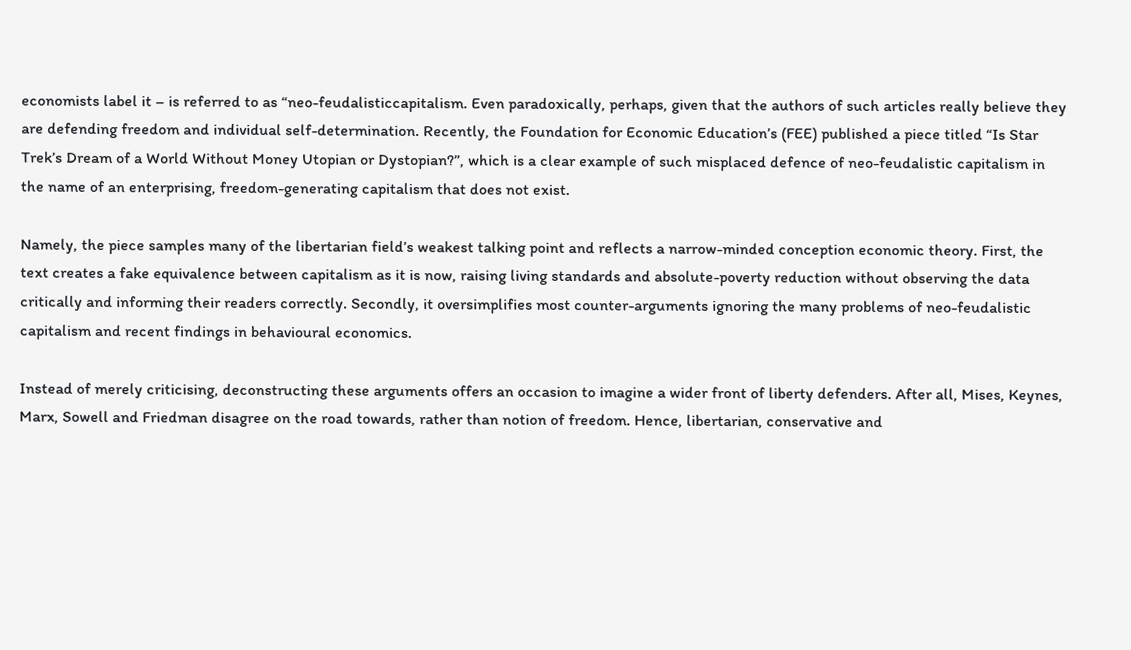economists label it – is referred to as “neo-feudalisticcapitalism. Even paradoxically, perhaps, given that the authors of such articles really believe they are defending freedom and individual self-determination. Recently, the Foundation for Economic Education’s (FEE) published a piece titled “Is Star Trek’s Dream of a World Without Money Utopian or Dystopian?”, which is a clear example of such misplaced defence of neo-feudalistic capitalism in the name of an enterprising, freedom-generating capitalism that does not exist.

Namely, the piece samples many of the libertarian field’s weakest talking point and reflects a narrow-minded conception economic theory. First, the text creates a fake equivalence between capitalism as it is now, raising living standards and absolute-poverty reduction without observing the data critically and informing their readers correctly. Secondly, it oversimplifies most counter-arguments ignoring the many problems of neo-feudalistic capitalism and recent findings in behavioural economics.

Instead of merely criticising, deconstructing these arguments offers an occasion to imagine a wider front of liberty defenders. After all, Mises, Keynes, Marx, Sowell and Friedman disagree on the road towards, rather than notion of freedom. Hence, libertarian, conservative and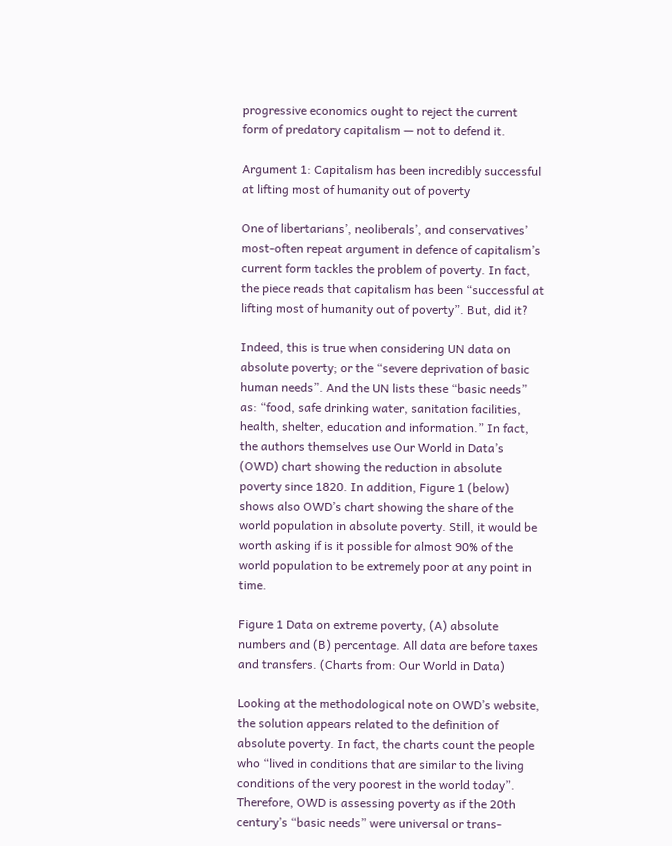progressive economics ought to reject the current form of predatory capitalism — not to defend it.

Argument 1: Capitalism has been incredibly successful at lifting most of humanity out of poverty

One of libertarians’, neoliberals’, and conservatives’ most-often repeat argument in defence of capitalism’s current form tackles the problem of poverty. In fact, the piece reads that capitalism has been “successful at lifting most of humanity out of poverty”. But, did it?

Indeed, this is true when considering UN data on absolute poverty; or the “severe deprivation of basic human needs”. And the UN lists these “basic needs” as: “food, safe drinking water, sanitation facilities, health, shelter, education and information.” In fact, the authors themselves use Our World in Data’s (OWD) chart showing the reduction in absolute poverty since 1820. In addition, Figure 1 (below) shows also OWD’s chart showing the share of the world population in absolute poverty. Still, it would be worth asking if is it possible for almost 90% of the world population to be extremely poor at any point in time.

Figure 1 Data on extreme poverty, (A) absolute numbers and (B) percentage. All data are before taxes and transfers. (Charts from: Our World in Data)

Looking at the methodological note on OWD’s website, the solution appears related to the definition of absolute poverty. In fact, the charts count the people who “lived in conditions that are similar to the living conditions of the very poorest in the world today”. Therefore, OWD is assessing poverty as if the 20th century’s “basic needs” were universal or trans-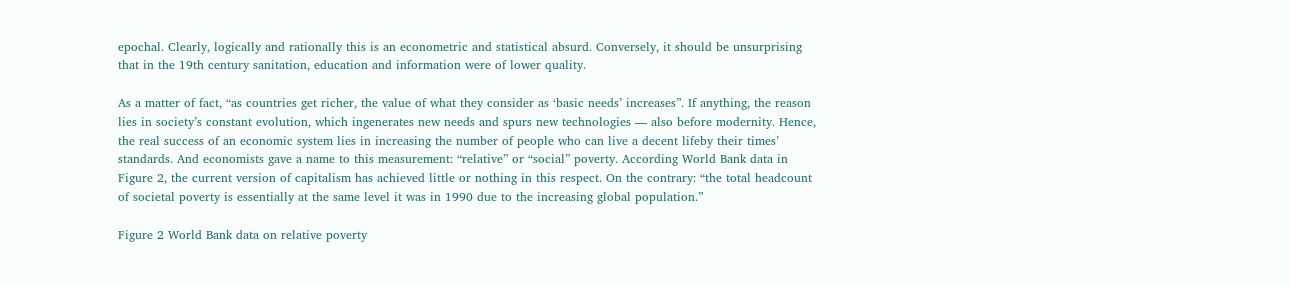epochal. Clearly, logically and rationally this is an econometric and statistical absurd. Conversely, it should be unsurprising that in the 19th century sanitation, education and information were of lower quality.

As a matter of fact, “as countries get richer, the value of what they consider as ‘basic needs’ increases”. If anything, the reason lies in society’s constant evolution, which ingenerates new needs and spurs new technologies — also before modernity. Hence, the real success of an economic system lies in increasing the number of people who can live a decent lifeby their times’ standards. And economists gave a name to this measurement: “relative” or “social” poverty. According World Bank data in Figure 2, the current version of capitalism has achieved little or nothing in this respect. On the contrary: “the total headcount of societal poverty is essentially at the same level it was in 1990 due to the increasing global population.”

Figure 2 World Bank data on relative poverty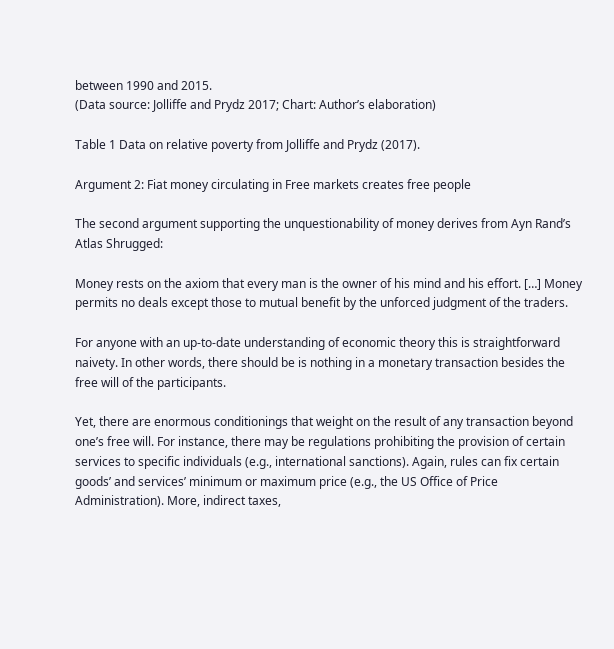between 1990 and 2015.
(Data source: Jolliffe and Prydz 2017; Chart: Author’s elaboration)

Table 1 Data on relative poverty from Jolliffe and Prydz (2017).

Argument 2: Fiat money circulating in Free markets creates free people

The second argument supporting the unquestionability of money derives from Ayn Rand’s Atlas Shrugged:

Money rests on the axiom that every man is the owner of his mind and his effort. […] Money permits no deals except those to mutual benefit by the unforced judgment of the traders.

For anyone with an up-to-date understanding of economic theory this is straightforward naivety. In other words, there should be is nothing in a monetary transaction besides the free will of the participants.

Yet, there are enormous conditionings that weight on the result of any transaction beyond one’s free will. For instance, there may be regulations prohibiting the provision of certain services to specific individuals (e.g., international sanctions). Again, rules can fix certain goods’ and services’ minimum or maximum price (e.g., the US Office of Price Administration). More, indirect taxes,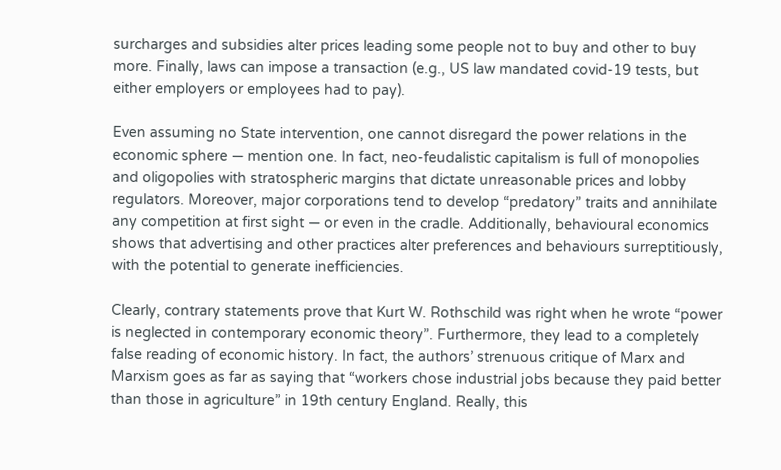surcharges and subsidies alter prices leading some people not to buy and other to buy more. Finally, laws can impose a transaction (e.g., US law mandated covid-19 tests, but either employers or employees had to pay).

Even assuming no State intervention, one cannot disregard the power relations in the economic sphere — mention one. In fact, neo-feudalistic capitalism is full of monopolies and oligopolies with stratospheric margins that dictate unreasonable prices and lobby regulators. Moreover, major corporations tend to develop “predatory” traits and annihilate any competition at first sight — or even in the cradle. Additionally, behavioural economics shows that advertising and other practices alter preferences and behaviours surreptitiously, with the potential to generate inefficiencies.

Clearly, contrary statements prove that Kurt W. Rothschild was right when he wrote “power is neglected in contemporary economic theory”. Furthermore, they lead to a completely false reading of economic history. In fact, the authors’ strenuous critique of Marx and Marxism goes as far as saying that “workers chose industrial jobs because they paid better than those in agriculture” in 19th century England. Really, this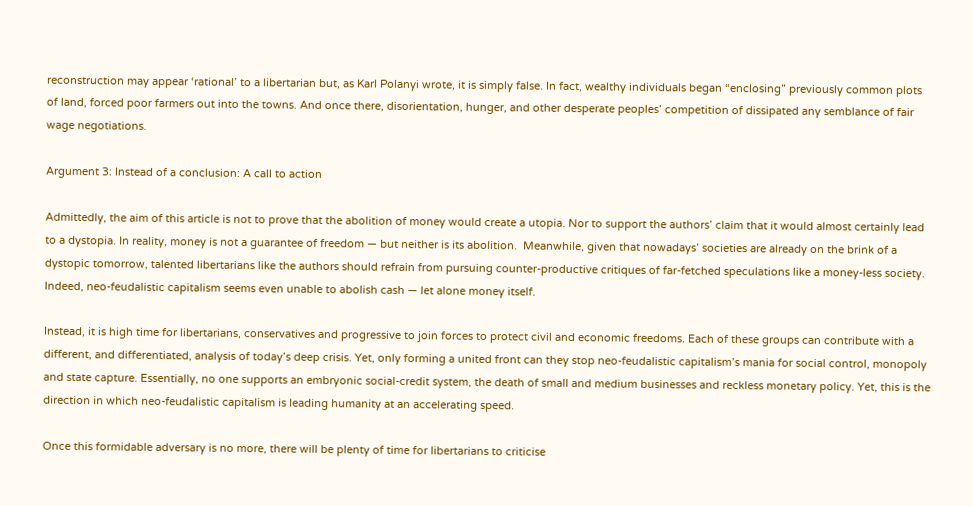reconstruction may appear ‘rational’ to a libertarian but, as Karl Polanyi wrote, it is simply false. In fact, wealthy individuals began “enclosing” previously common plots of land, forced poor farmers out into the towns. And once there, disorientation, hunger, and other desperate peoples’ competition of dissipated any semblance of fair wage negotiations.

Argument 3: Instead of a conclusion: A call to action

Admittedly, the aim of this article is not to prove that the abolition of money would create a utopia. Nor to support the authors’ claim that it would almost certainly lead to a dystopia. In reality, money is not a guarantee of freedom — but neither is its abolition.  Meanwhile, given that nowadays’ societies are already on the brink of a dystopic tomorrow, talented libertarians like the authors should refrain from pursuing counter-productive critiques of far-fetched speculations like a money-less society. Indeed, neo-feudalistic capitalism seems even unable to abolish cash — let alone money itself.

Instead, it is high time for libertarians, conservatives and progressive to join forces to protect civil and economic freedoms. Each of these groups can contribute with a different, and differentiated, analysis of today’s deep crisis. Yet, only forming a united front can they stop neo-feudalistic capitalism’s mania for social control, monopoly and state capture. Essentially, no one supports an embryonic social-credit system, the death of small and medium businesses and reckless monetary policy. Yet, this is the direction in which neo-feudalistic capitalism is leading humanity at an accelerating speed.

Once this formidable adversary is no more, there will be plenty of time for libertarians to criticise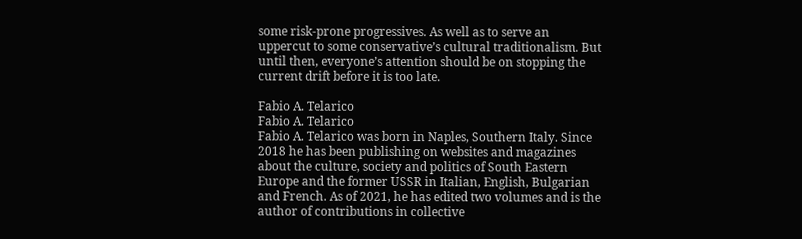some risk-prone progressives. As well as to serve an uppercut to some conservative’s cultural traditionalism. But until then, everyone’s attention should be on stopping the current drift before it is too late.

Fabio A. Telarico
Fabio A. Telarico
Fabio A. Telarico was born in Naples, Southern Italy. Since 2018 he has been publishing on websites and magazines about the culture, society and politics of South Eastern Europe and the former USSR in Italian, English, Bulgarian and French. As of 2021, he has edited two volumes and is the author of contributions in collective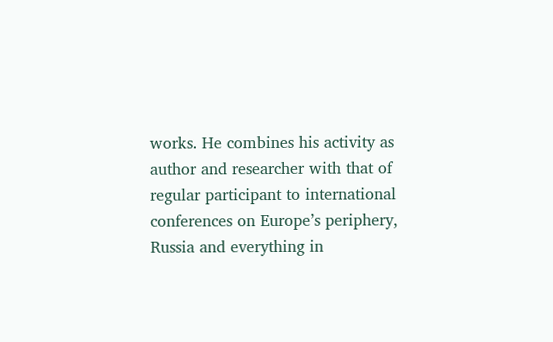works. He combines his activity as author and researcher with that of regular participant to international conferences on Europe’s periphery, Russia and everything in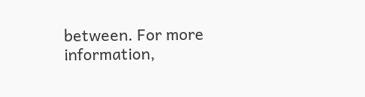between. For more information,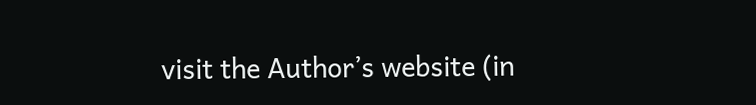visit the Author’s website (in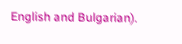English and Bulgarian).